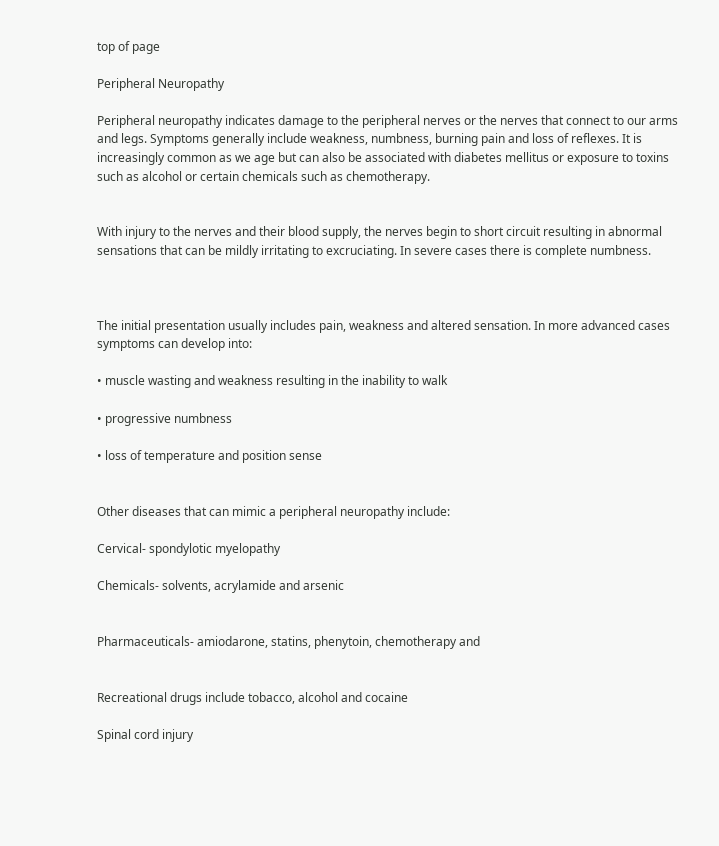top of page

Peripheral Neuropathy

Peripheral neuropathy indicates damage to the peripheral nerves or the nerves that connect to our arms and legs. Symptoms generally include weakness, numbness, burning pain and loss of reflexes. It is increasingly common as we age but can also be associated with diabetes mellitus or exposure to toxins such as alcohol or certain chemicals such as chemotherapy.


With injury to the nerves and their blood supply, the nerves begin to short circuit resulting in abnormal sensations that can be mildly irritating to excruciating. In severe cases there is complete numbness.



The initial presentation usually includes pain, weakness and altered sensation. In more advanced cases symptoms can develop into:

• muscle wasting and weakness resulting in the inability to walk

• progressive numbness

• loss of temperature and position sense


Other diseases that can mimic a peripheral neuropathy include:

Cervical- spondylotic myelopathy

Chemicals- solvents, acrylamide and arsenic


Pharmaceuticals- amiodarone, statins, phenytoin, chemotherapy and


Recreational drugs include tobacco, alcohol and cocaine

Spinal cord injury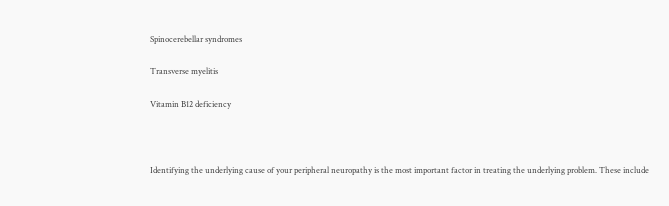Spinocerebellar syndromes

Transverse myelitis

Vitamin B12 deficiency



Identifying the underlying cause of your peripheral neuropathy is the most important factor in treating the underlying problem. These include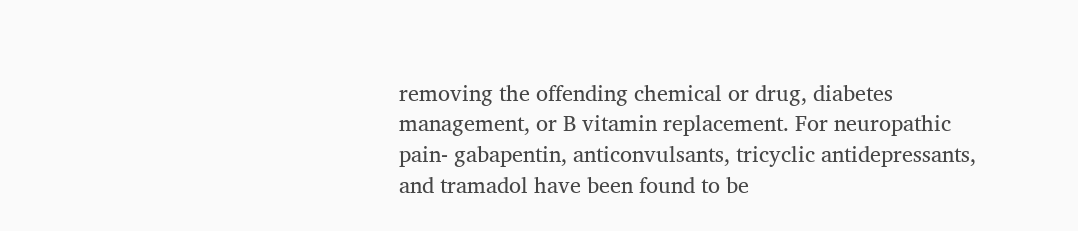removing the offending chemical or drug, diabetes management, or B vitamin replacement. For neuropathic pain- gabapentin, anticonvulsants, tricyclic antidepressants, and tramadol have been found to be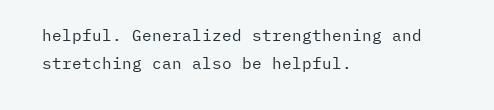helpful. Generalized strengthening and stretching can also be helpful.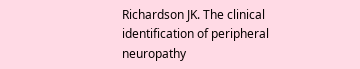Richardson JK. The clinical identification of peripheral neuropathy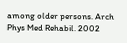among older persons. Arch Phys Med Rehabil. 2002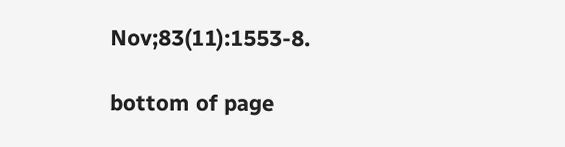Nov;83(11):1553-8.

bottom of page